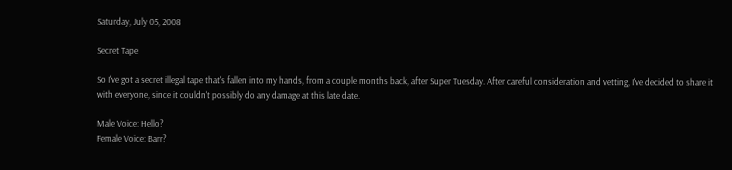Saturday, July 05, 2008

Secret Tape

So I've got a secret illegal tape that's fallen into my hands, from a couple months back, after Super Tuesday. After careful consideration and vetting, I've decided to share it with everyone, since it couldn't possibly do any damage at this late date.

Male Voice: Hello?
Female Voice: Barr?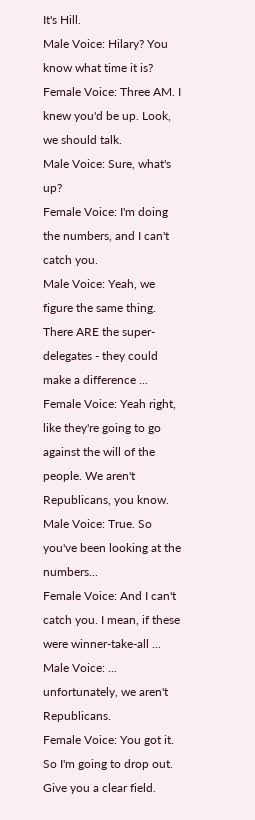It's Hill.
Male Voice: Hilary? You know what time it is?
Female Voice: Three AM. I knew you'd be up. Look, we should talk.
Male Voice: Sure, what's up?
Female Voice: I'm doing the numbers, and I can't catch you.
Male Voice: Yeah, we figure the same thing. There ARE the super-delegates - they could make a difference ...
Female Voice: Yeah right, like they're going to go against the will of the people. We aren't Republicans, you know.
Male Voice: True. So you've been looking at the numbers...
Female Voice: And I can't catch you. I mean, if these were winner-take-all ...
Male Voice: ... unfortunately, we aren't Republicans.
Female Voice: You got it. So I'm going to drop out. Give you a clear field.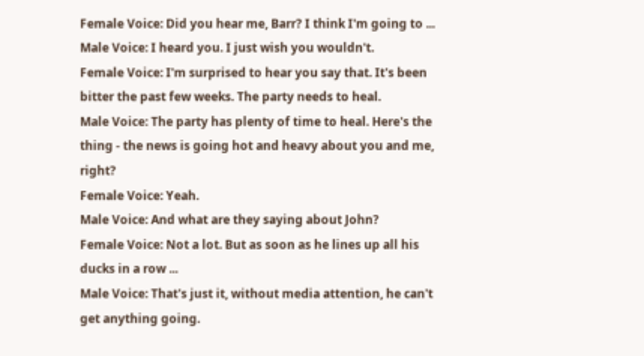Female Voice: Did you hear me, Barr? I think I'm going to ...
Male Voice: I heard you. I just wish you wouldn't.
Female Voice: I'm surprised to hear you say that. It's been bitter the past few weeks. The party needs to heal.
Male Voice: The party has plenty of time to heal. Here's the thing - the news is going hot and heavy about you and me, right?
Female Voice: Yeah.
Male Voice: And what are they saying about John?
Female Voice: Not a lot. But as soon as he lines up all his ducks in a row ...
Male Voice: That's just it, without media attention, he can't get anything going.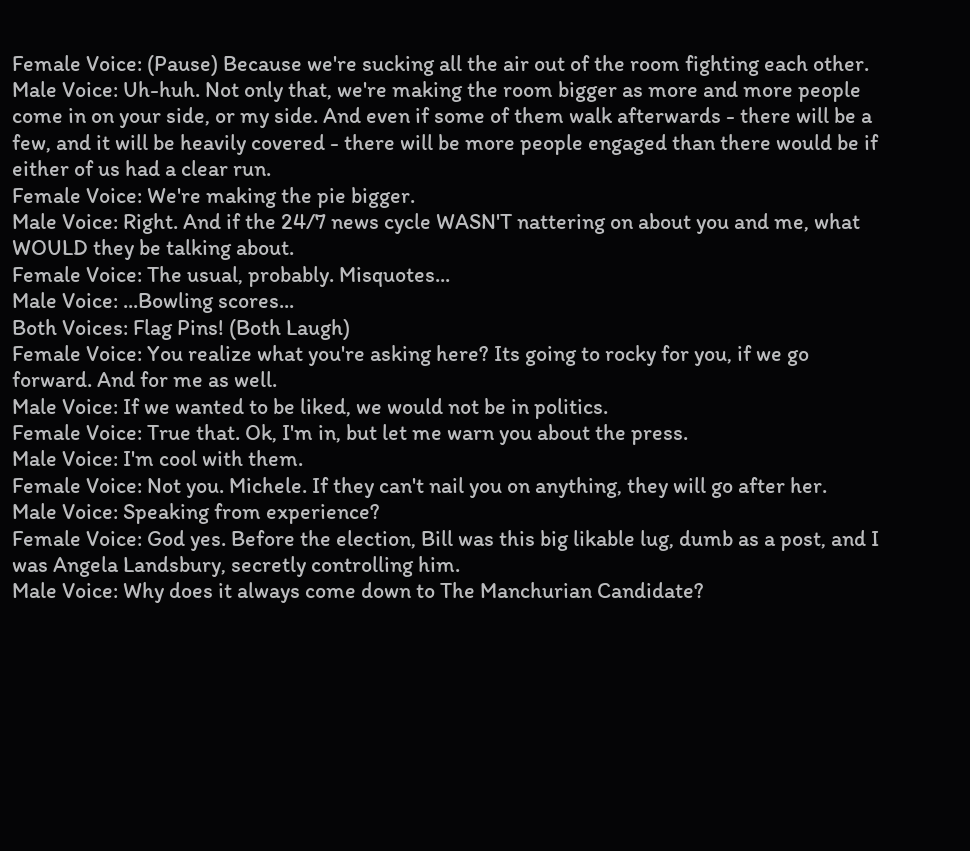Female Voice: (Pause) Because we're sucking all the air out of the room fighting each other.
Male Voice: Uh-huh. Not only that, we're making the room bigger as more and more people come in on your side, or my side. And even if some of them walk afterwards - there will be a few, and it will be heavily covered - there will be more people engaged than there would be if either of us had a clear run.
Female Voice: We're making the pie bigger.
Male Voice: Right. And if the 24/7 news cycle WASN'T nattering on about you and me, what WOULD they be talking about.
Female Voice: The usual, probably. Misquotes...
Male Voice: ...Bowling scores...
Both Voices: Flag Pins! (Both Laugh)
Female Voice: You realize what you're asking here? Its going to rocky for you, if we go forward. And for me as well.
Male Voice: If we wanted to be liked, we would not be in politics.
Female Voice: True that. Ok, I'm in, but let me warn you about the press.
Male Voice: I'm cool with them.
Female Voice: Not you. Michele. If they can't nail you on anything, they will go after her.
Male Voice: Speaking from experience?
Female Voice: God yes. Before the election, Bill was this big likable lug, dumb as a post, and I was Angela Landsbury, secretly controlling him.
Male Voice: Why does it always come down to The Manchurian Candidate?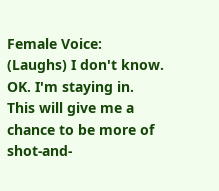Female Voice: (Laughs) I don't know. OK. I'm staying in. This will give me a chance to be more of shot-and-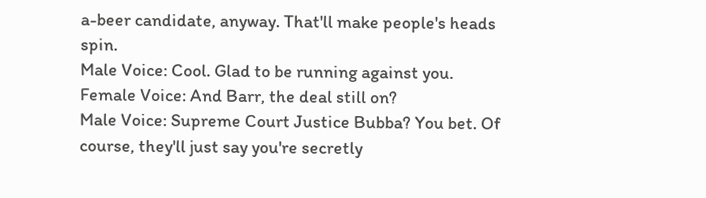a-beer candidate, anyway. That'll make people's heads spin.
Male Voice: Cool. Glad to be running against you.
Female Voice: And Barr, the deal still on?
Male Voice: Supreme Court Justice Bubba? You bet. Of course, they'll just say you're secretly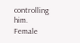controlling him.
Female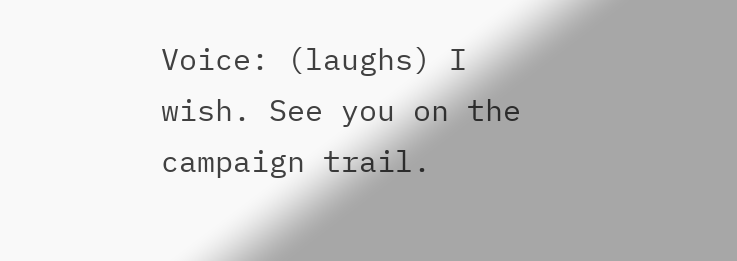Voice: (laughs) I wish. See you on the campaign trail.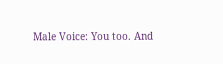Male Voice: You too. And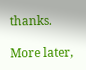thanks.

More later,